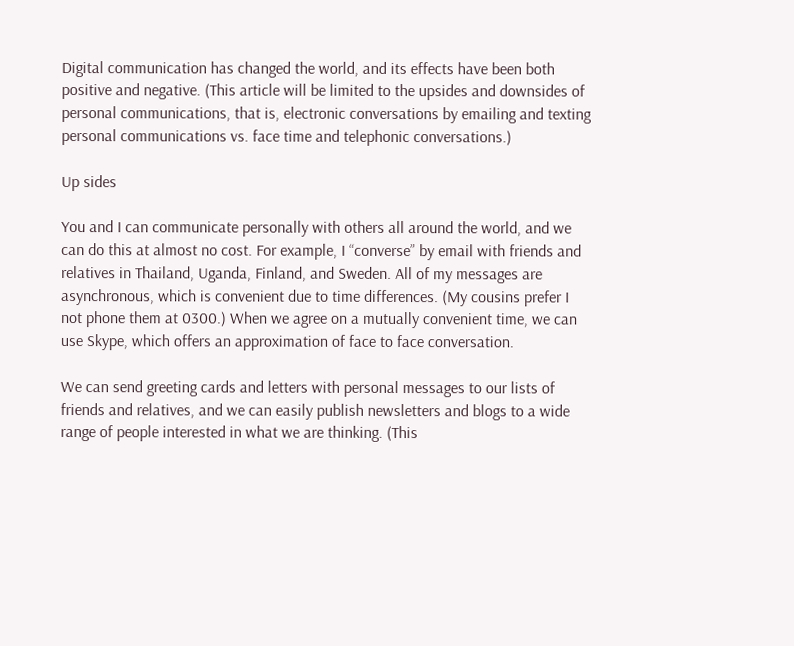Digital communication has changed the world, and its effects have been both positive and negative. (This article will be limited to the upsides and downsides of personal communications, that is, electronic conversations by emailing and texting personal communications vs. face time and telephonic conversations.)

Up sides

You and I can communicate personally with others all around the world, and we can do this at almost no cost. For example, I “converse” by email with friends and relatives in Thailand, Uganda, Finland, and Sweden. All of my messages are asynchronous, which is convenient due to time differences. (My cousins prefer I not phone them at 0300.) When we agree on a mutually convenient time, we can use Skype, which offers an approximation of face to face conversation.

We can send greeting cards and letters with personal messages to our lists of friends and relatives, and we can easily publish newsletters and blogs to a wide range of people interested in what we are thinking. (This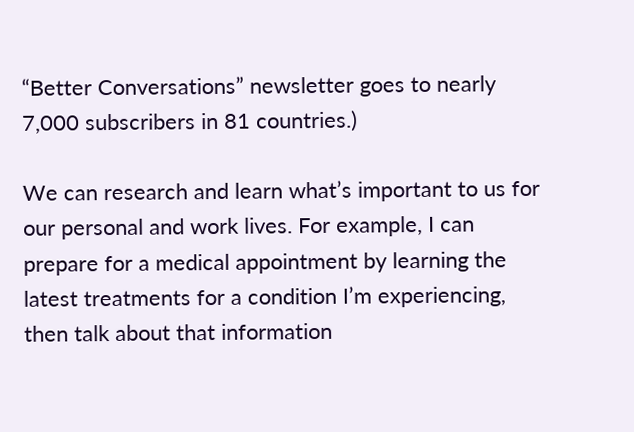“Better Conversations” newsletter goes to nearly 7,000 subscribers in 81 countries.)

We can research and learn what’s important to us for our personal and work lives. For example, I can prepare for a medical appointment by learning the latest treatments for a condition I’m experiencing, then talk about that information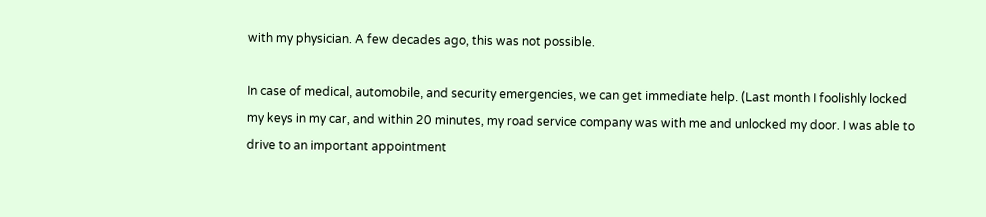with my physician. A few decades ago, this was not possible.

In case of medical, automobile, and security emergencies, we can get immediate help. (Last month I foolishly locked my keys in my car, and within 20 minutes, my road service company was with me and unlocked my door. I was able to drive to an important appointment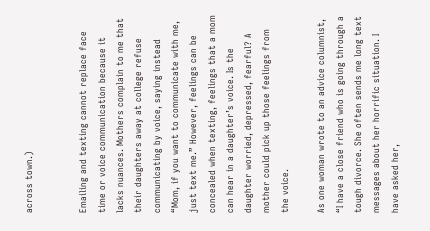across town.)


Emailing and texting cannot replace face time or voice communication because it lacks nuances. Mothers complain to me that their daughters away at college refuse communicating by voice, saying instead “Mom, if you want to communicate with me, just text me.” However, feelings can be concealed when texting, feelings that a mom can hear in a daughter’s voice. Is the daughter worried, depressed, fearful? A mother could pick up those feelings from the voice.

As one woman wrote to an advice columnist, “I have a close friend who is going through a tough divorce. She often sends me long text messages about her horrific situation. I have asked her,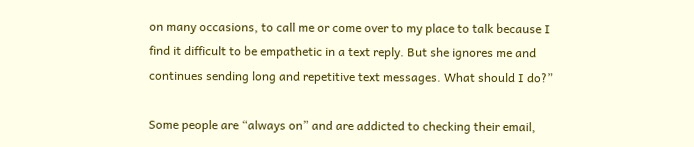on many occasions, to call me or come over to my place to talk because I find it difficult to be empathetic in a text reply. But she ignores me and continues sending long and repetitive text messages. What should I do?”

Some people are “always on” and are addicted to checking their email,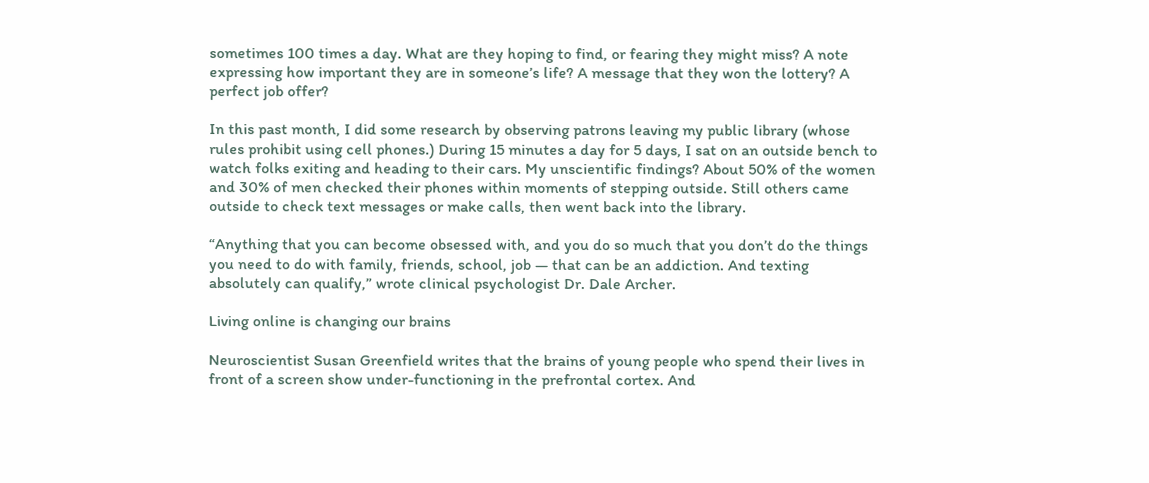sometimes 100 times a day. What are they hoping to find, or fearing they might miss? A note expressing how important they are in someone’s life? A message that they won the lottery? A perfect job offer?

In this past month, I did some research by observing patrons leaving my public library (whose rules prohibit using cell phones.) During 15 minutes a day for 5 days, I sat on an outside bench to watch folks exiting and heading to their cars. My unscientific findings? About 50% of the women and 30% of men checked their phones within moments of stepping outside. Still others came outside to check text messages or make calls, then went back into the library.

“Anything that you can become obsessed with, and you do so much that you don’t do the things you need to do with family, friends, school, job — that can be an addiction. And texting absolutely can qualify,” wrote clinical psychologist Dr. Dale Archer.

Living online is changing our brains

Neuroscientist Susan Greenfield writes that the brains of young people who spend their lives in front of a screen show under-functioning in the prefrontal cortex. And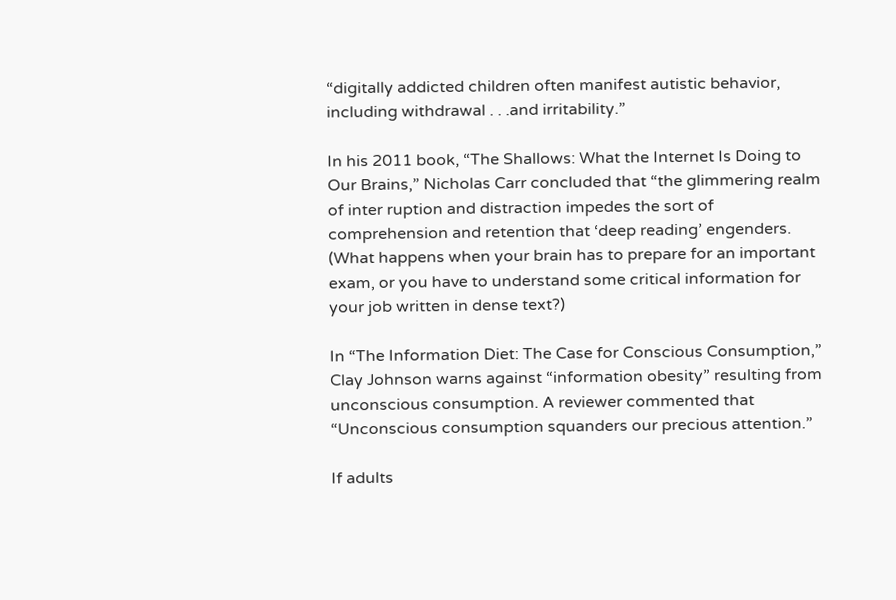“digitally addicted children often manifest autistic behavior, including withdrawal . . .and irritability.”

In his 2011 book, “The Shallows: What the Internet Is Doing to Our Brains,” Nicholas Carr concluded that “the glimmering realm of inter ruption and distraction impedes the sort of comprehension and retention that ‘deep reading’ engenders. (What happens when your brain has to prepare for an important exam, or you have to understand some critical information for your job written in dense text?)

In “The Information Diet: The Case for Conscious Consumption,” Clay Johnson warns against “information obesity” resulting from unconscious consumption. A reviewer commented that “Unconscious consumption squanders our precious attention.”

If adults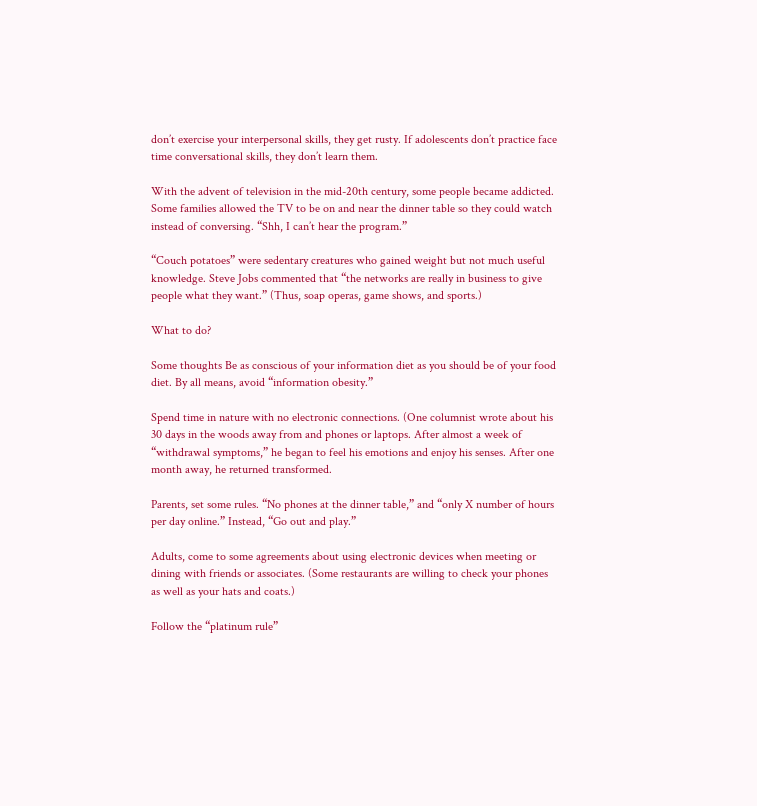don’t exercise your interpersonal skills, they get rusty. If adolescents don’t practice face time conversational skills, they don’t learn them.

With the advent of television in the mid-20th century, some people became addicted. Some families allowed the TV to be on and near the dinner table so they could watch instead of conversing. “Shh, I can’t hear the program.”

“Couch potatoes” were sedentary creatures who gained weight but not much useful knowledge. Steve Jobs commented that “the networks are really in business to give people what they want.” (Thus, soap operas, game shows, and sports.)

What to do?

Some thoughts Be as conscious of your information diet as you should be of your food diet. By all means, avoid “information obesity.”

Spend time in nature with no electronic connections. (One columnist wrote about his 30 days in the woods away from and phones or laptops. After almost a week of “withdrawal symptoms,” he began to feel his emotions and enjoy his senses. After one month away, he returned transformed.

Parents, set some rules. “No phones at the dinner table,” and “only X number of hours per day online.” Instead, “Go out and play.”

Adults, come to some agreements about using electronic devices when meeting or dining with friends or associates. (Some restaurants are willing to check your phones as well as your hats and coats.)

Follow the “platinum rule”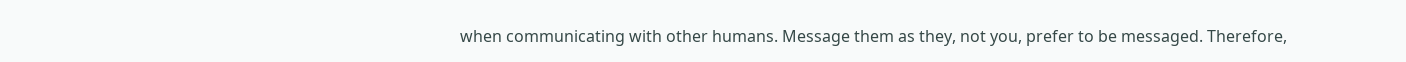when communicating with other humans. Message them as they, not you, prefer to be messaged. Therefore,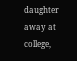daughter away at college,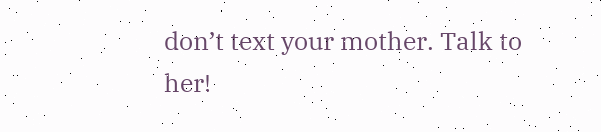don’t text your mother. Talk to her!